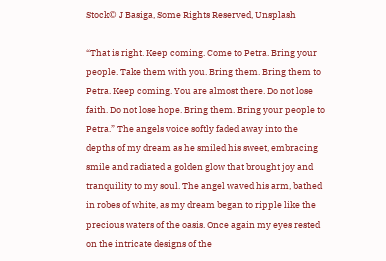Stock© J Basiga, Some Rights Reserved, Unsplash

“That is right. Keep coming. Come to Petra. Bring your people. Take them with you. Bring them. Bring them to Petra. Keep coming. You are almost there. Do not lose faith. Do not lose hope. Bring them. Bring your people to Petra.” The angels voice softly faded away into the depths of my dream as he smiled his sweet, embracing smile and radiated a golden glow that brought joy and tranquility to my soul. The angel waved his arm, bathed in robes of white, as my dream began to ripple like the precious waters of the oasis. Once again my eyes rested on the intricate designs of the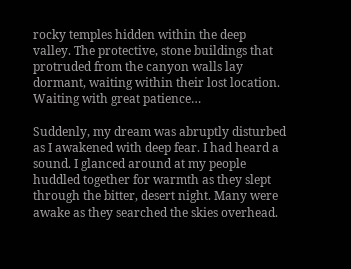rocky temples hidden within the deep valley. The protective, stone buildings that protruded from the canyon walls lay dormant, waiting within their lost location. Waiting with great patience…

Suddenly, my dream was abruptly disturbed as I awakened with deep fear. I had heard a sound. I glanced around at my people huddled together for warmth as they slept through the bitter, desert night. Many were awake as they searched the skies overhead.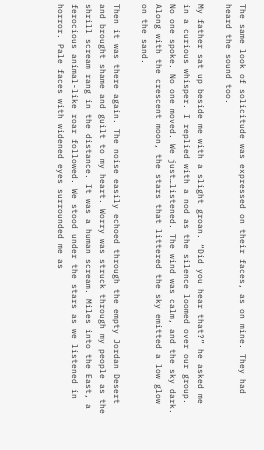The same look of solicitude was expressed on their faces, as on mine. They had heard the sound too.

My father sat up beside me with a slight groan. “Did you hear that?” he asked me in a curious whisper. I replied with a nod as the silence loomed over our group. No one spoke. No one moved. We just…listened. The wind was calm, and the sky dark. Along with the crescent moon, the stars that littered the sky emitted a low glow on the sand.

Then it was there again. The noise easily echoed through the empty Jordan Desert and brought shame and guilt to my heart. Worry was struck through my people as the shrill scream rang in the distance. It was a human scream. Miles into the East, a ferocious animal-like roar followed. We stood under the stars as we listened in horror. Pale faces with widened eyes surrounded me as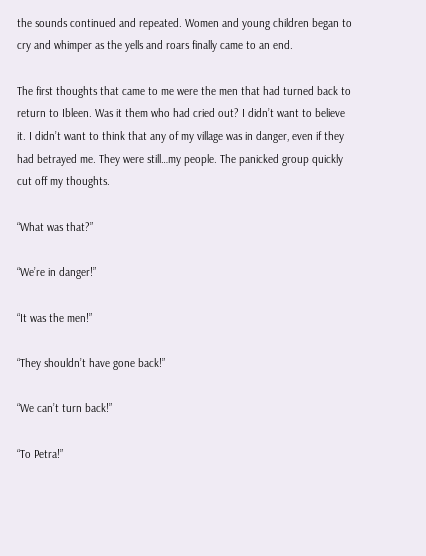the sounds continued and repeated. Women and young children began to cry and whimper as the yells and roars finally came to an end.

The first thoughts that came to me were the men that had turned back to return to Ibleen. Was it them who had cried out? I didn’t want to believe it. I didn’t want to think that any of my village was in danger, even if they had betrayed me. They were still…my people. The panicked group quickly cut off my thoughts.

“What was that?”

“We’re in danger!”

“It was the men!”

“They shouldn’t have gone back!”

“We can’t turn back!”

“To Petra!”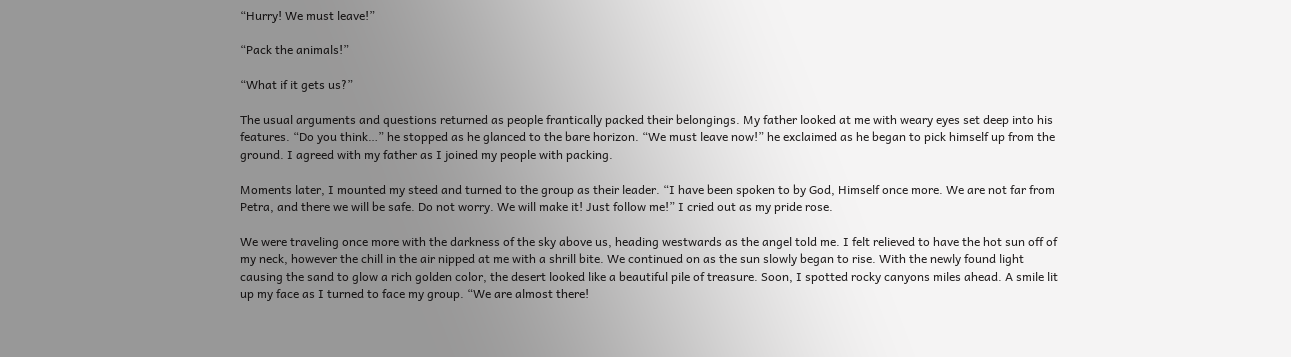“Hurry! We must leave!”

“Pack the animals!”

“What if it gets us?”

The usual arguments and questions returned as people frantically packed their belongings. My father looked at me with weary eyes set deep into his features. “Do you think…” he stopped as he glanced to the bare horizon. “We must leave now!” he exclaimed as he began to pick himself up from the ground. I agreed with my father as I joined my people with packing.

Moments later, I mounted my steed and turned to the group as their leader. “I have been spoken to by God, Himself once more. We are not far from Petra, and there we will be safe. Do not worry. We will make it! Just follow me!” I cried out as my pride rose.

We were traveling once more with the darkness of the sky above us, heading westwards as the angel told me. I felt relieved to have the hot sun off of my neck, however the chill in the air nipped at me with a shrill bite. We continued on as the sun slowly began to rise. With the newly found light causing the sand to glow a rich golden color, the desert looked like a beautiful pile of treasure. Soon, I spotted rocky canyons miles ahead. A smile lit up my face as I turned to face my group. “We are almost there!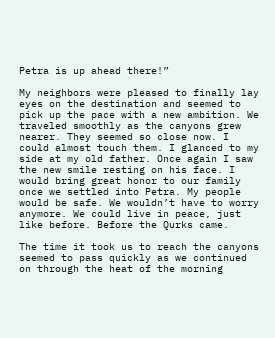Petra is up ahead there!”

My neighbors were pleased to finally lay eyes on the destination and seemed to pick up the pace with a new ambition. We traveled smoothly as the canyons grew nearer. They seemed so close now. I could almost touch them. I glanced to my side at my old father. Once again I saw the new smile resting on his face. I would bring great honor to our family once we settled into Petra. My people would be safe. We wouldn’t have to worry anymore. We could live in peace, just like before. Before the Qurks came.

The time it took us to reach the canyons seemed to pass quickly as we continued on through the heat of the morning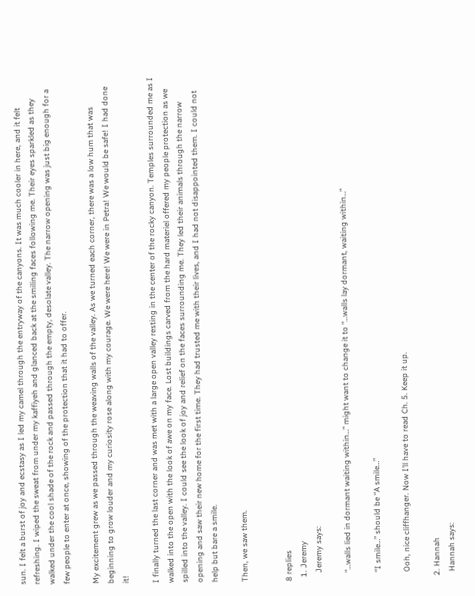sun. I felt a burst of joy and ecstasy as I led my camel through the entryway of the canyons. It was much cooler in here, and it felt refreshing. I wiped the sweat from under my kaffiyeh and glanced back at the smiling faces following me. Their eyes sparkled as they walked under the cool shade of the rock and passed through the empty, desolate valley. The narrow opening was just big enough for a few people to enter at once, showing of the protection that it had to offer.

My excitement grew as we passed through the weaving walls of the valley. As we turned each corner, there was a low hum that was beginning to grow louder and my curiosity rose along with my courage. We were here! We were in Petra! We would be safe! I had done it!

I finally turned the last corner and was met with a large open valley resting in the center of the rocky canyon. Temples surrounded me as I walked into the open with the look of awe on my face. Lost buildings carved from the hard materiel offered my people protection as we spilled into the valley. I could see the look of joy and relief on the faces surrounding me. They led their animals through the narrow opening and saw their new home for the first time. They had trusted me with their lives, and I had not disappointed them. I could not help but bare a smile.

Then, we saw them.


8 replies
  1. Jeremy
    Jeremy says:

    “…walls lied in dormant waiting within…” might want to change it to “…walls lay dormant, waiting within…”

    “I smile…” should be “A smile…”

    Ooh, nice cliffhanger. Now I’ll have to read Ch. 5. Keep it up.

  2. Hannah
    Hannah says: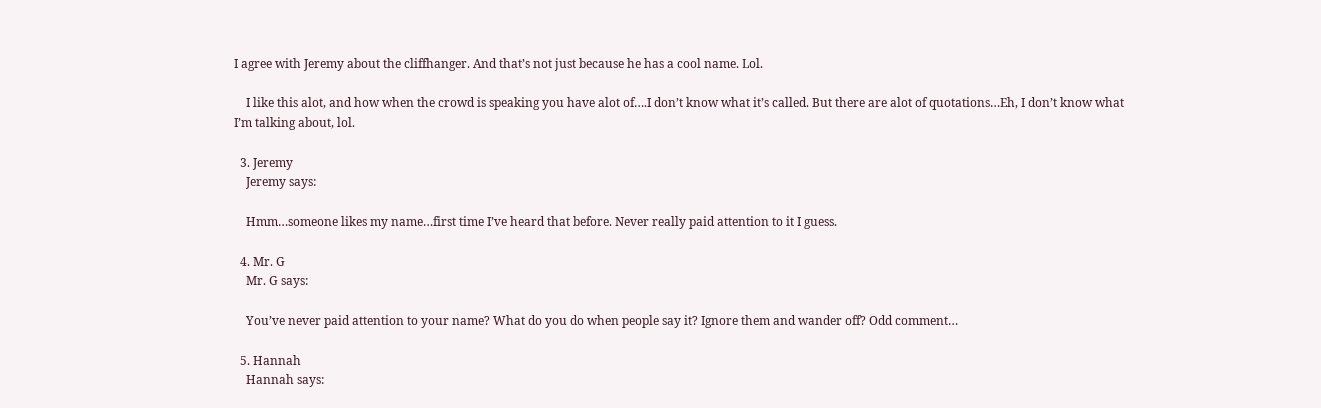I agree with Jeremy about the cliffhanger. And that’s not just because he has a cool name. Lol.

    I like this alot, and how when the crowd is speaking you have alot of….I don’t know what it’s called. But there are alot of quotations…Eh, I don’t know what I’m talking about, lol.

  3. Jeremy
    Jeremy says:

    Hmm…someone likes my name…first time I’ve heard that before. Never really paid attention to it I guess.

  4. Mr. G
    Mr. G says:

    You’ve never paid attention to your name? What do you do when people say it? Ignore them and wander off? Odd comment…

  5. Hannah
    Hannah says: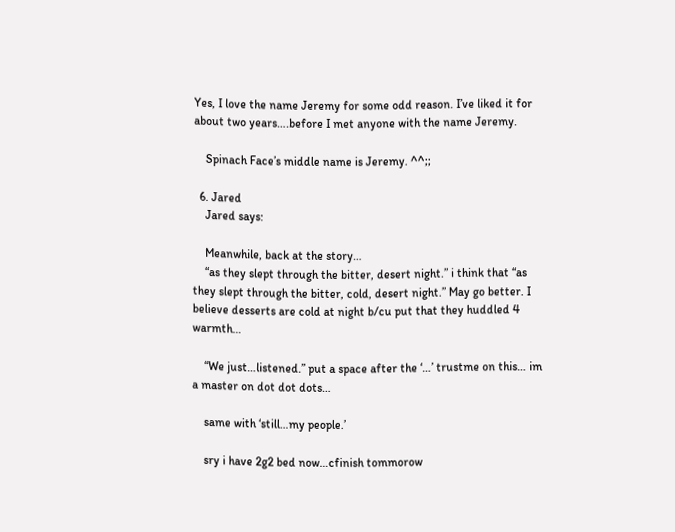Yes, I love the name Jeremy for some odd reason. I’ve liked it for about two years….before I met anyone with the name Jeremy.

    Spinach Face’s middle name is Jeremy. ^^;;

  6. Jared
    Jared says:

    Meanwhile, back at the story…
    “as they slept through the bitter, desert night.” i think that “as they slept through the bitter, cold, desert night.” May go better. I believe desserts are cold at night b/cu put that they huddled 4 warmth…

    “We just…listened.” put a space after the ‘…’ trustme on this… im a master on dot dot dots…

    same with ‘still…my people.’

    sry i have 2g2 bed now…cfinish tommorow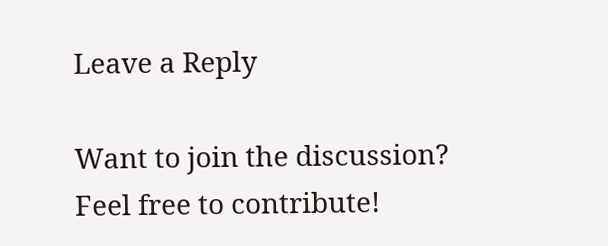Leave a Reply

Want to join the discussion?
Feel free to contribute!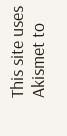This site uses Akismet to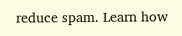reduce spam. Learn how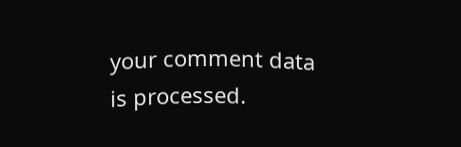your comment data is processed.